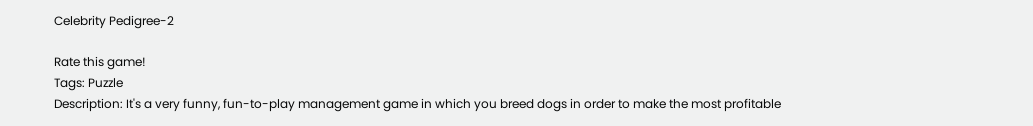Celebrity Pedigree-2

Rate this game!
Tags: Puzzle
Description: It's a very funny, fun-to-play management game in which you breed dogs in order to make the most profitable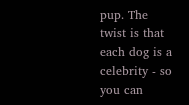pup. The twist is that each dog is a celebrity - so you can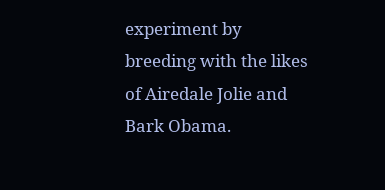experiment by breeding with the likes of Airedale Jolie and Bark Obama.